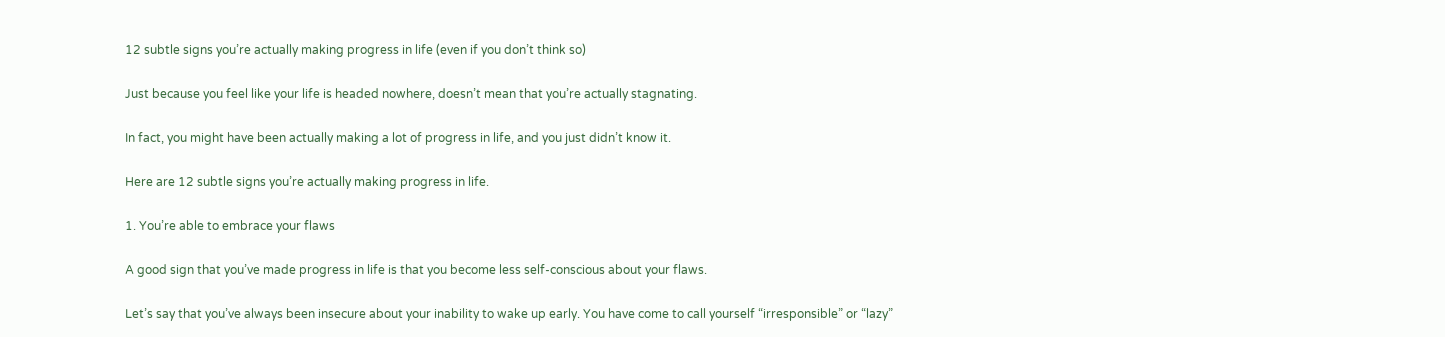12 subtle signs you’re actually making progress in life (even if you don’t think so)

Just because you feel like your life is headed nowhere, doesn’t mean that you’re actually stagnating.

In fact, you might have been actually making a lot of progress in life, and you just didn’t know it.

Here are 12 subtle signs you’re actually making progress in life.

1. You’re able to embrace your flaws

A good sign that you’ve made progress in life is that you become less self-conscious about your flaws.

Let’s say that you’ve always been insecure about your inability to wake up early. You have come to call yourself “irresponsible” or “lazy”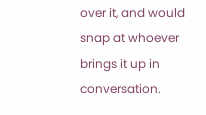over it, and would snap at whoever brings it up in conversation.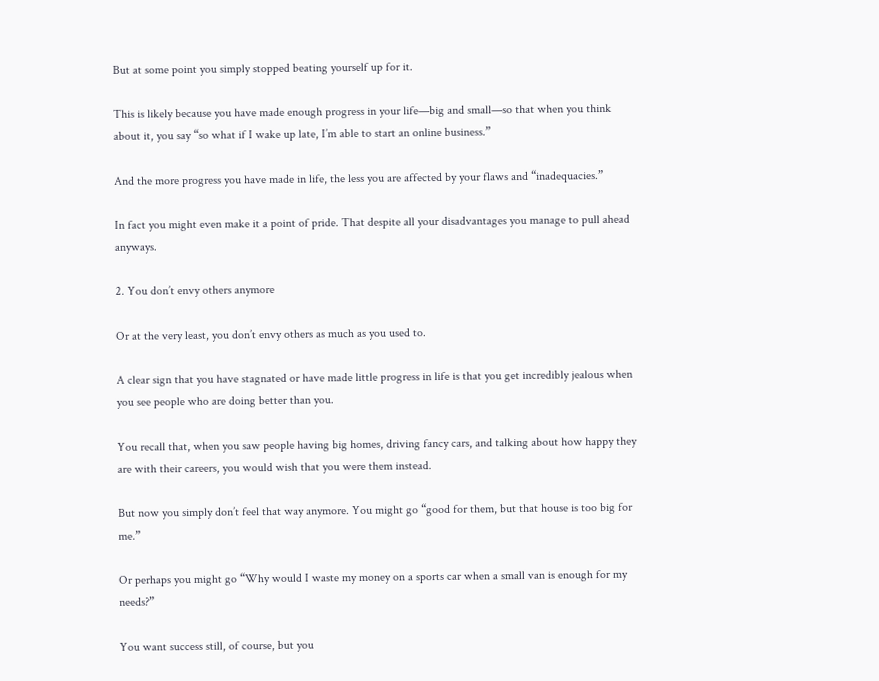But at some point you simply stopped beating yourself up for it.

This is likely because you have made enough progress in your life—big and small—so that when you think about it, you say “so what if I wake up late, I’m able to start an online business.”

And the more progress you have made in life, the less you are affected by your flaws and “inadequacies.”

In fact you might even make it a point of pride. That despite all your disadvantages you manage to pull ahead anyways.

2. You don’t envy others anymore

Or at the very least, you don’t envy others as much as you used to.

A clear sign that you have stagnated or have made little progress in life is that you get incredibly jealous when you see people who are doing better than you.

You recall that, when you saw people having big homes, driving fancy cars, and talking about how happy they are with their careers, you would wish that you were them instead.

But now you simply don’t feel that way anymore. You might go “good for them, but that house is too big for me.”

Or perhaps you might go “Why would I waste my money on a sports car when a small van is enough for my needs?”

You want success still, of course, but you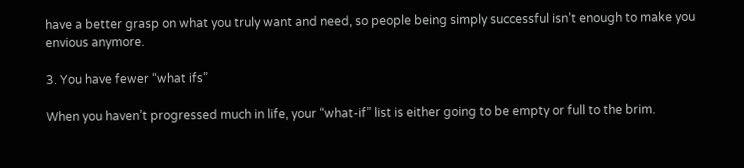have a better grasp on what you truly want and need, so people being simply successful isn’t enough to make you envious anymore.

3. You have fewer “what ifs”

When you haven’t progressed much in life, your “what-if” list is either going to be empty or full to the brim.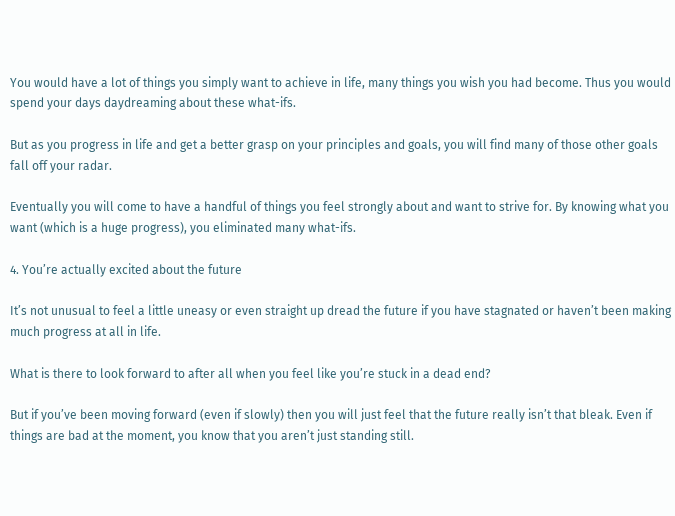You would have a lot of things you simply want to achieve in life, many things you wish you had become. Thus you would spend your days daydreaming about these what-ifs.

But as you progress in life and get a better grasp on your principles and goals, you will find many of those other goals fall off your radar.

Eventually you will come to have a handful of things you feel strongly about and want to strive for. By knowing what you want (which is a huge progress), you eliminated many what-ifs.

4. You’re actually excited about the future

It’s not unusual to feel a little uneasy or even straight up dread the future if you have stagnated or haven’t been making much progress at all in life.

What is there to look forward to after all when you feel like you’re stuck in a dead end?

But if you’ve been moving forward (even if slowly) then you will just feel that the future really isn’t that bleak. Even if things are bad at the moment, you know that you aren’t just standing still.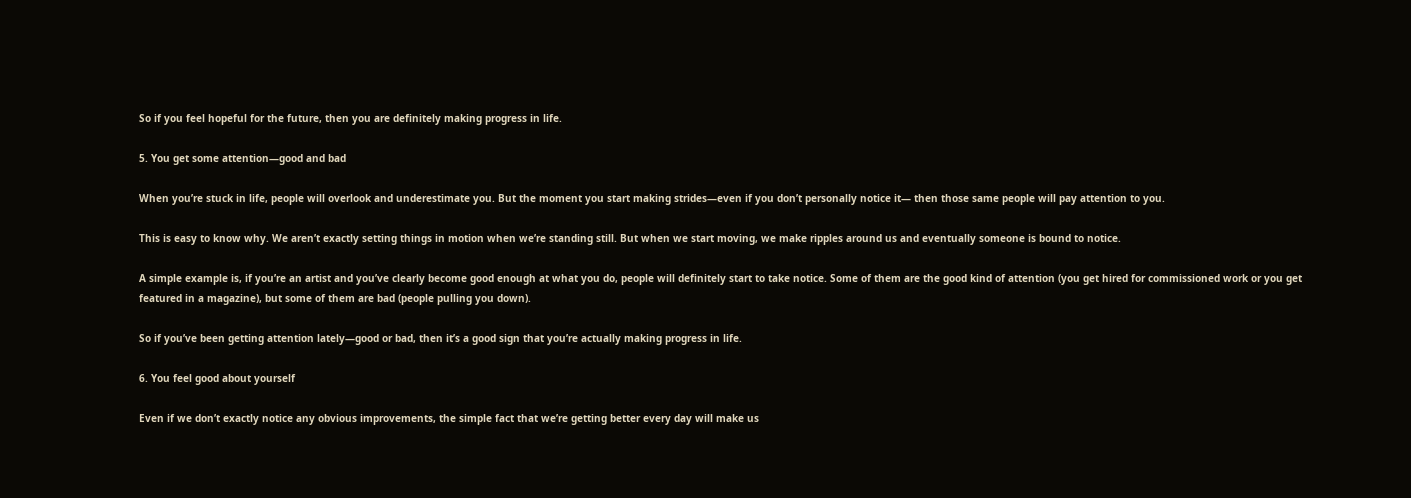So if you feel hopeful for the future, then you are definitely making progress in life.

5. You get some attention—good and bad

When you’re stuck in life, people will overlook and underestimate you. But the moment you start making strides—even if you don’t personally notice it— then those same people will pay attention to you.

This is easy to know why. We aren’t exactly setting things in motion when we’re standing still. But when we start moving, we make ripples around us and eventually someone is bound to notice.

A simple example is, if you’re an artist and you’ve clearly become good enough at what you do, people will definitely start to take notice. Some of them are the good kind of attention (you get hired for commissioned work or you get featured in a magazine), but some of them are bad (people pulling you down).

So if you’ve been getting attention lately—good or bad, then it’s a good sign that you’re actually making progress in life.

6. You feel good about yourself

Even if we don’t exactly notice any obvious improvements, the simple fact that we’re getting better every day will make us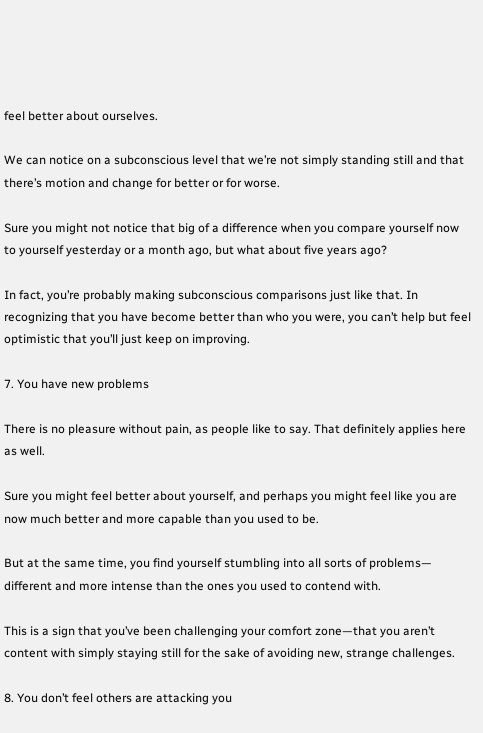feel better about ourselves.

We can notice on a subconscious level that we’re not simply standing still and that there’s motion and change for better or for worse.

Sure you might not notice that big of a difference when you compare yourself now to yourself yesterday or a month ago, but what about five years ago?

In fact, you’re probably making subconscious comparisons just like that. In recognizing that you have become better than who you were, you can’t help but feel optimistic that you’ll just keep on improving.

7. You have new problems

There is no pleasure without pain, as people like to say. That definitely applies here as well.

Sure you might feel better about yourself, and perhaps you might feel like you are now much better and more capable than you used to be.

But at the same time, you find yourself stumbling into all sorts of problems— different and more intense than the ones you used to contend with.

This is a sign that you’ve been challenging your comfort zone—that you aren’t content with simply staying still for the sake of avoiding new, strange challenges.

8. You don’t feel others are attacking you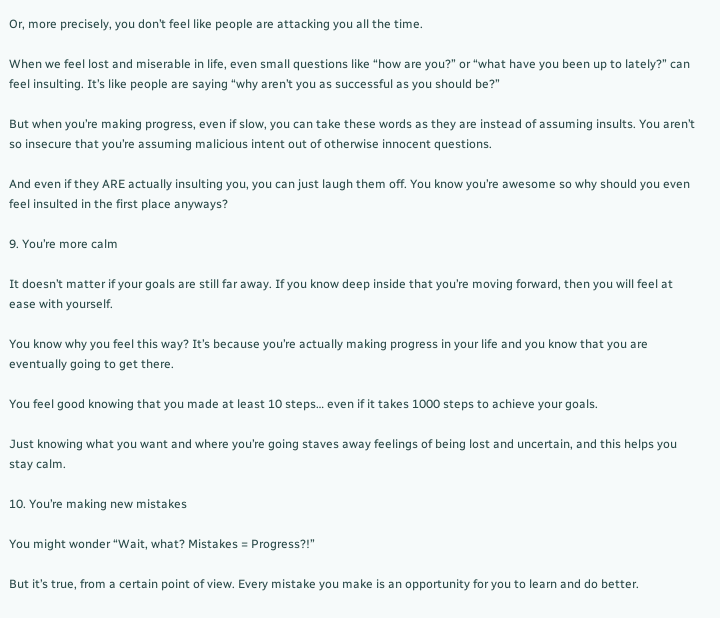Or, more precisely, you don’t feel like people are attacking you all the time.

When we feel lost and miserable in life, even small questions like “how are you?” or “what have you been up to lately?” can feel insulting. It’s like people are saying “why aren’t you as successful as you should be?”

But when you’re making progress, even if slow, you can take these words as they are instead of assuming insults. You aren’t so insecure that you’re assuming malicious intent out of otherwise innocent questions.

And even if they ARE actually insulting you, you can just laugh them off. You know you’re awesome so why should you even feel insulted in the first place anyways?

9. You’re more calm

It doesn’t matter if your goals are still far away. If you know deep inside that you’re moving forward, then you will feel at ease with yourself.

You know why you feel this way? It’s because you’re actually making progress in your life and you know that you are eventually going to get there.

You feel good knowing that you made at least 10 steps… even if it takes 1000 steps to achieve your goals.

Just knowing what you want and where you’re going staves away feelings of being lost and uncertain, and this helps you stay calm.

10. You’re making new mistakes

You might wonder “Wait, what? Mistakes = Progress?!”

But it’s true, from a certain point of view. Every mistake you make is an opportunity for you to learn and do better.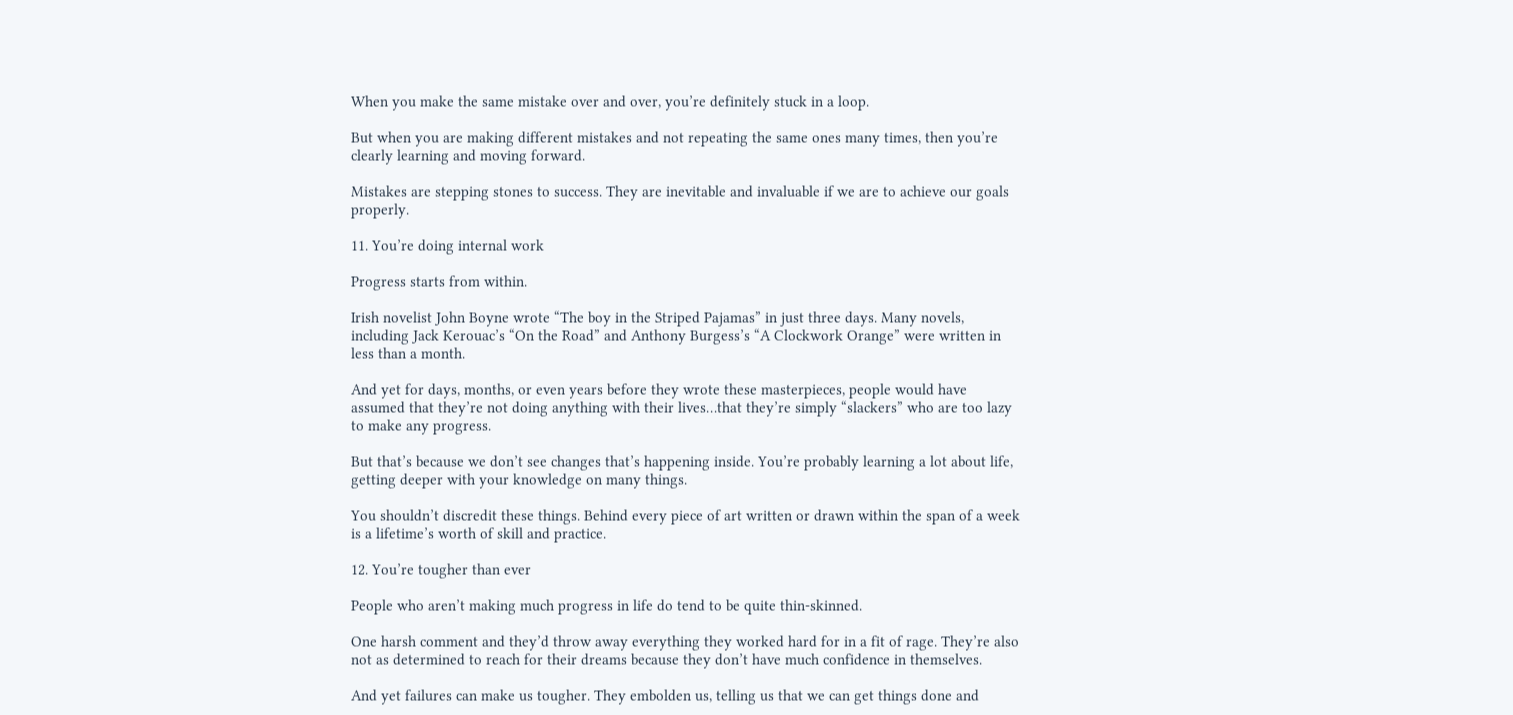When you make the same mistake over and over, you’re definitely stuck in a loop.

But when you are making different mistakes and not repeating the same ones many times, then you’re clearly learning and moving forward.

Mistakes are stepping stones to success. They are inevitable and invaluable if we are to achieve our goals properly.

11. You’re doing internal work

Progress starts from within.

Irish novelist John Boyne wrote “The boy in the Striped Pajamas” in just three days. Many novels, including Jack Kerouac’s “On the Road” and Anthony Burgess’s “A Clockwork Orange” were written in less than a month.

And yet for days, months, or even years before they wrote these masterpieces, people would have assumed that they’re not doing anything with their lives…that they’re simply “slackers” who are too lazy to make any progress.

But that’s because we don’t see changes that’s happening inside. You’re probably learning a lot about life, getting deeper with your knowledge on many things.

You shouldn’t discredit these things. Behind every piece of art written or drawn within the span of a week is a lifetime’s worth of skill and practice.

12. You’re tougher than ever

People who aren’t making much progress in life do tend to be quite thin-skinned.

One harsh comment and they’d throw away everything they worked hard for in a fit of rage. They’re also not as determined to reach for their dreams because they don’t have much confidence in themselves.

And yet failures can make us tougher. They embolden us, telling us that we can get things done and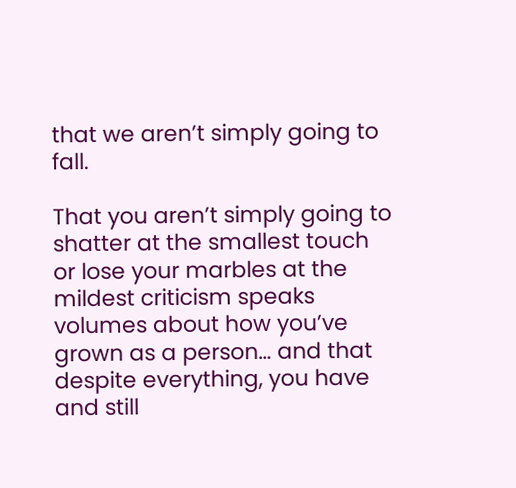that we aren’t simply going to fall.

That you aren’t simply going to shatter at the smallest touch or lose your marbles at the mildest criticism speaks volumes about how you’ve grown as a person… and that despite everything, you have and still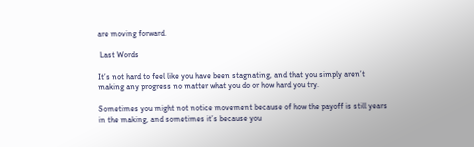are moving forward.

 Last Words

It’s not hard to feel like you have been stagnating, and that you simply aren’t making any progress no matter what you do or how hard you try.

Sometimes you might not notice movement because of how the payoff is still years in the making, and sometimes it’s because you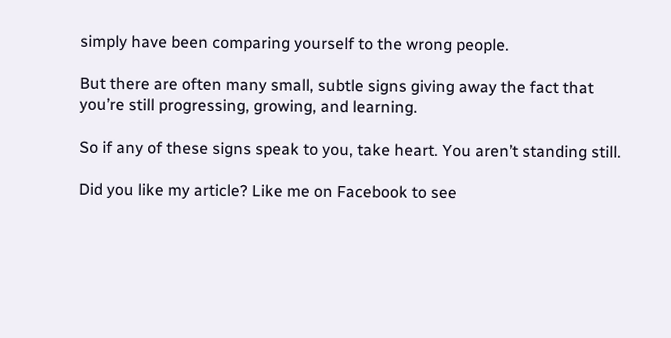simply have been comparing yourself to the wrong people.

But there are often many small, subtle signs giving away the fact that you’re still progressing, growing, and learning.

So if any of these signs speak to you, take heart. You aren’t standing still.

Did you like my article? Like me on Facebook to see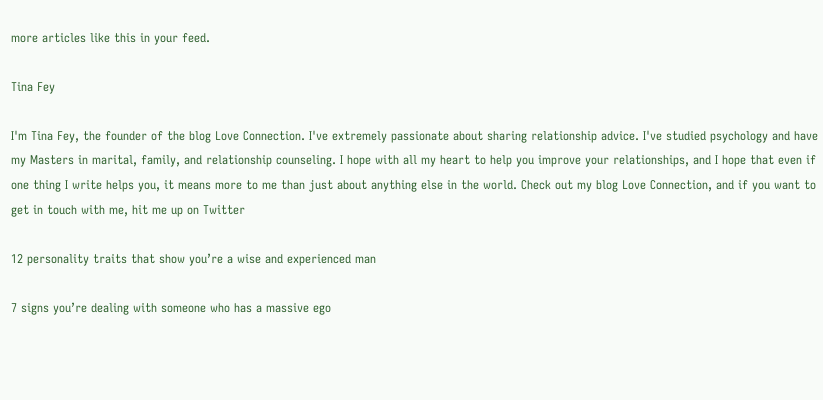more articles like this in your feed.

Tina Fey

I'm Tina Fey, the founder of the blog Love Connection. I've extremely passionate about sharing relationship advice. I've studied psychology and have my Masters in marital, family, and relationship counseling. I hope with all my heart to help you improve your relationships, and I hope that even if one thing I write helps you, it means more to me than just about anything else in the world. Check out my blog Love Connection, and if you want to get in touch with me, hit me up on Twitter

12 personality traits that show you’re a wise and experienced man

7 signs you’re dealing with someone who has a massive ego